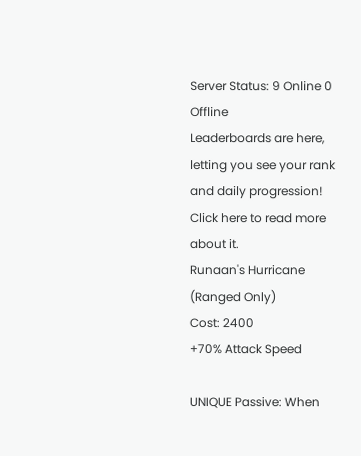Server Status: 9 Online 0 Offline
Leaderboards are here, letting you see your rank and daily progression! Click here to read more about it.
Runaan's Hurricane (Ranged Only)
Cost: 2400
+70% Attack Speed

UNIQUE Passive: When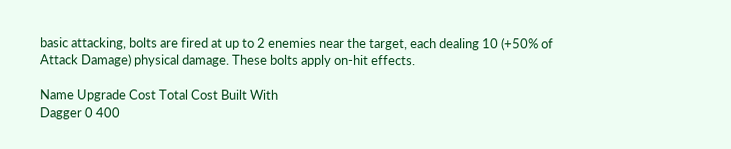basic attacking, bolts are fired at up to 2 enemies near the target, each dealing 10 (+50% of Attack Damage) physical damage. These bolts apply on-hit effects.

Name Upgrade Cost Total Cost Built With
Dagger 0 400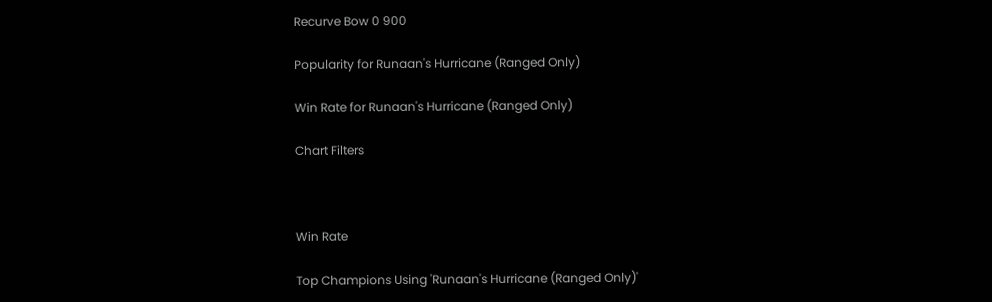Recurve Bow 0 900

Popularity for Runaan's Hurricane (Ranged Only)

Win Rate for Runaan's Hurricane (Ranged Only)

Chart Filters



Win Rate

Top Champions Using 'Runaan's Hurricane (Ranged Only)'